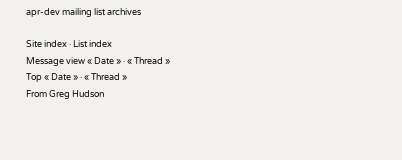apr-dev mailing list archives

Site index · List index
Message view « Date » · « Thread »
Top « Date » · « Thread »
From Greg Hudson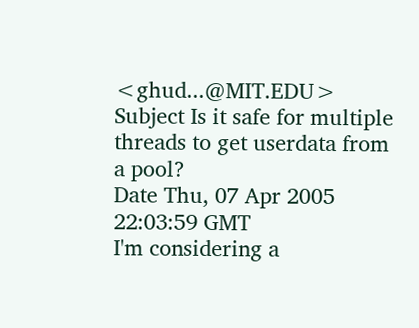<ghud...@MIT.EDU>
Subject Is it safe for multiple threads to get userdata from a pool?
Date Thu, 07 Apr 2005 22:03:59 GMT
I'm considering a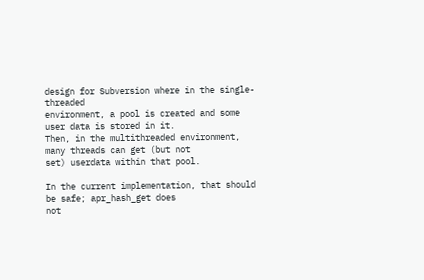design for Subversion where in the single-threaded
environment, a pool is created and some user data is stored in it.
Then, in the multithreaded environment, many threads can get (but not
set) userdata within that pool.

In the current implementation, that should be safe; apr_hash_get does
not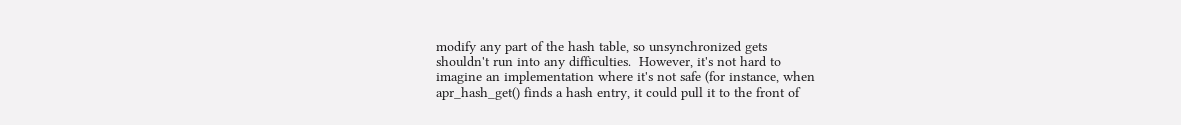modify any part of the hash table, so unsynchronized gets
shouldn't run into any difficulties.  However, it's not hard to
imagine an implementation where it's not safe (for instance, when
apr_hash_get() finds a hash entry, it could pull it to the front of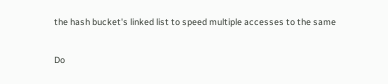the hash bucket's linked list to speed multiple accesses to the same

Do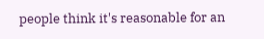people think it's reasonable for an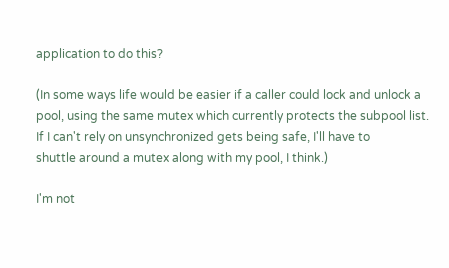application to do this?

(In some ways life would be easier if a caller could lock and unlock a
pool, using the same mutex which currently protects the subpool list.
If I can't rely on unsynchronized gets being safe, I'll have to
shuttle around a mutex along with my pool, I think.)

I'm not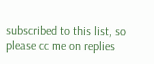subscribed to this list, so please cc me on replies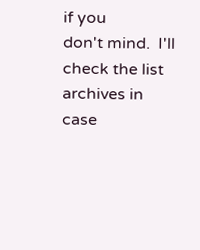if you
don't mind.  I'll check the list archives in case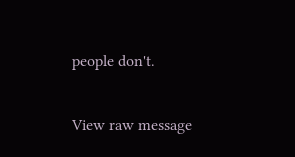people don't.

View raw message